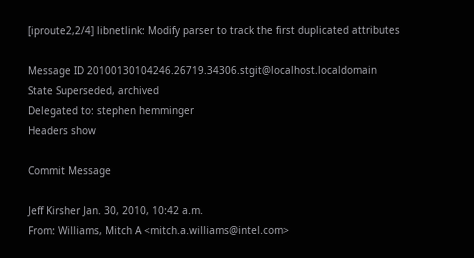[iproute2,2/4] libnetlink: Modify parser to track the first duplicated attributes

Message ID 20100130104246.26719.34306.stgit@localhost.localdomain
State Superseded, archived
Delegated to: stephen hemminger
Headers show

Commit Message

Jeff Kirsher Jan. 30, 2010, 10:42 a.m.
From: Williams, Mitch A <mitch.a.williams@intel.com>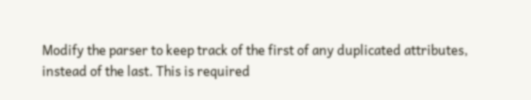Modify the parser to keep track of the first of any duplicated attributes,
instead of the last. This is required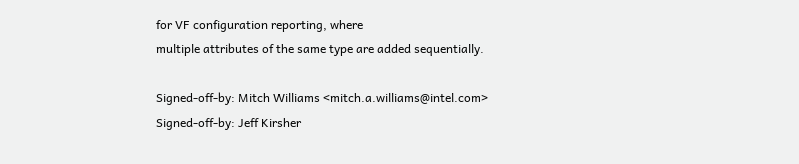for VF configuration reporting, where
multiple attributes of the same type are added sequentially.

Signed-off-by: Mitch Williams <mitch.a.williams@intel.com>
Signed-off-by: Jeff Kirsher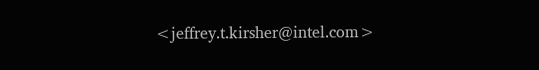<jeffrey.t.kirsher@intel.com>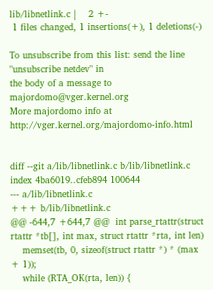lib/libnetlink.c |    2 +-
 1 files changed, 1 insertions(+), 1 deletions(-)

To unsubscribe from this list: send the line "unsubscribe netdev" in
the body of a message to majordomo@vger.kernel.org
More majordomo info at  http://vger.kernel.org/majordomo-info.html


diff --git a/lib/libnetlink.c b/lib/libnetlink.c
index 4ba6019..cfeb894 100644
--- a/lib/libnetlink.c
+++ b/lib/libnetlink.c
@@ -644,7 +644,7 @@  int parse_rtattr(struct rtattr *tb[], int max, struct rtattr *rta, int len)
    memset(tb, 0, sizeof(struct rtattr *) * (max + 1));
    while (RTA_OK(rta, len)) {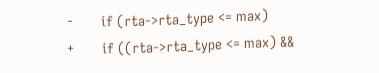-       if (rta->rta_type <= max)
+       if ((rta->rta_type <= max) &&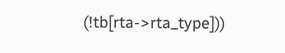(!tb[rta->rta_type]))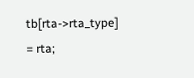tb[rta->rta_type] = rta;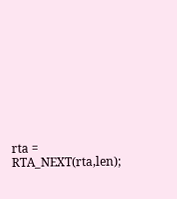rta = RTA_NEXT(rta,len);